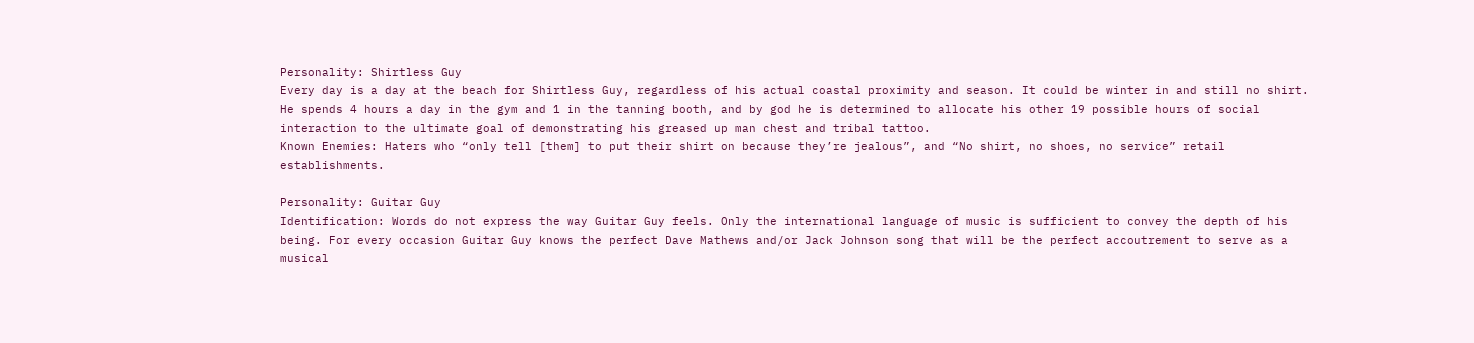Personality: Shirtless Guy
Every day is a day at the beach for Shirtless Guy, regardless of his actual coastal proximity and season. It could be winter in and still no shirt. He spends 4 hours a day in the gym and 1 in the tanning booth, and by god he is determined to allocate his other 19 possible hours of social interaction to the ultimate goal of demonstrating his greased up man chest and tribal tattoo.
Known Enemies: Haters who “only tell [them] to put their shirt on because they’re jealous”, and “No shirt, no shoes, no service” retail establishments.

Personality: Guitar Guy
Identification: Words do not express the way Guitar Guy feels. Only the international language of music is sufficient to convey the depth of his being. For every occasion Guitar Guy knows the perfect Dave Mathews and/or Jack Johnson song that will be the perfect accoutrement to serve as a musical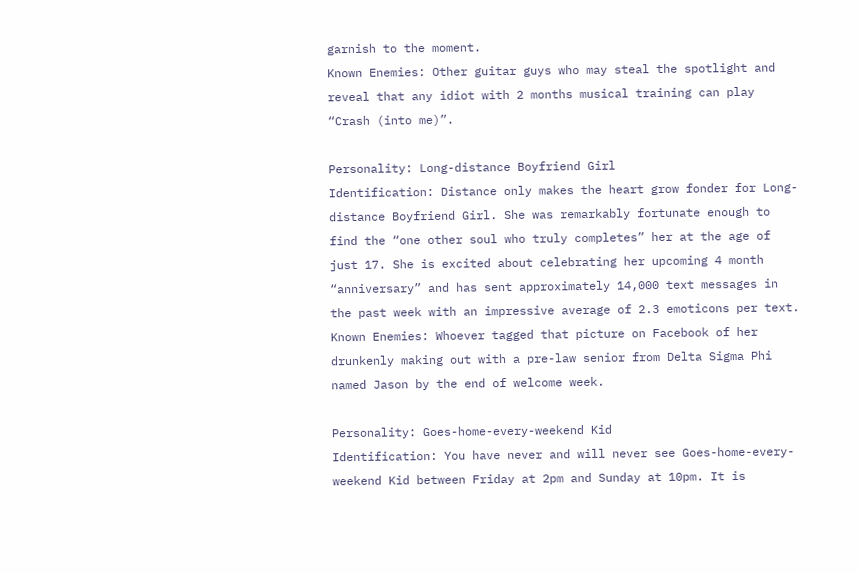garnish to the moment.
Known Enemies: Other guitar guys who may steal the spotlight and reveal that any idiot with 2 months musical training can play “Crash (into me)”.

Personality: Long-distance Boyfriend Girl
Identification: Distance only makes the heart grow fonder for Long-distance Boyfriend Girl. She was remarkably fortunate enough to find the “one other soul who truly completes” her at the age of just 17. She is excited about celebrating her upcoming 4 month “anniversary” and has sent approximately 14,000 text messages in the past week with an impressive average of 2.3 emoticons per text.
Known Enemies: Whoever tagged that picture on Facebook of her drunkenly making out with a pre-law senior from Delta Sigma Phi named Jason by the end of welcome week.

Personality: Goes-home-every-weekend Kid
Identification: You have never and will never see Goes-home-every-weekend Kid between Friday at 2pm and Sunday at 10pm. It is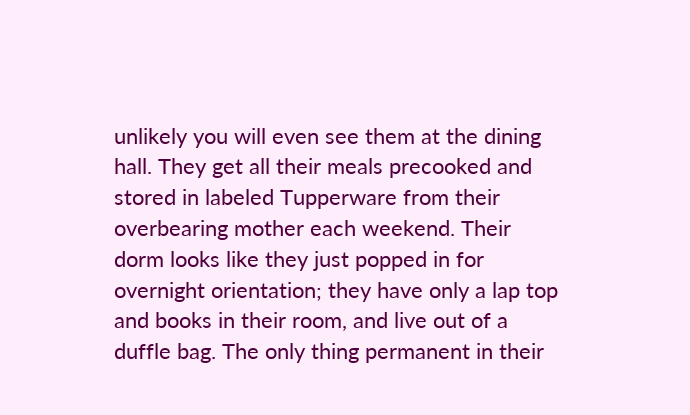unlikely you will even see them at the dining hall. They get all their meals precooked and stored in labeled Tupperware from their overbearing mother each weekend. Their dorm looks like they just popped in for overnight orientation; they have only a lap top and books in their room, and live out of a duffle bag. The only thing permanent in their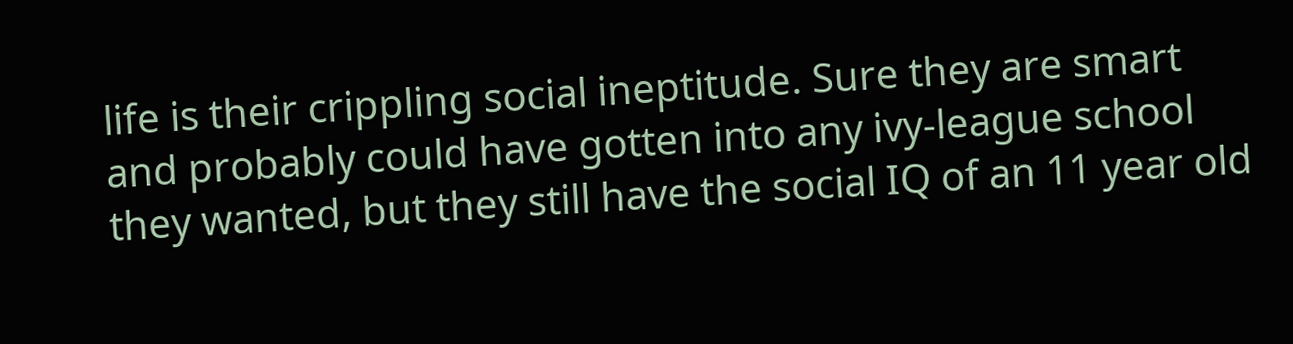life is their crippling social ineptitude. Sure they are smart and probably could have gotten into any ivy-league school they wanted, but they still have the social IQ of an 11 year old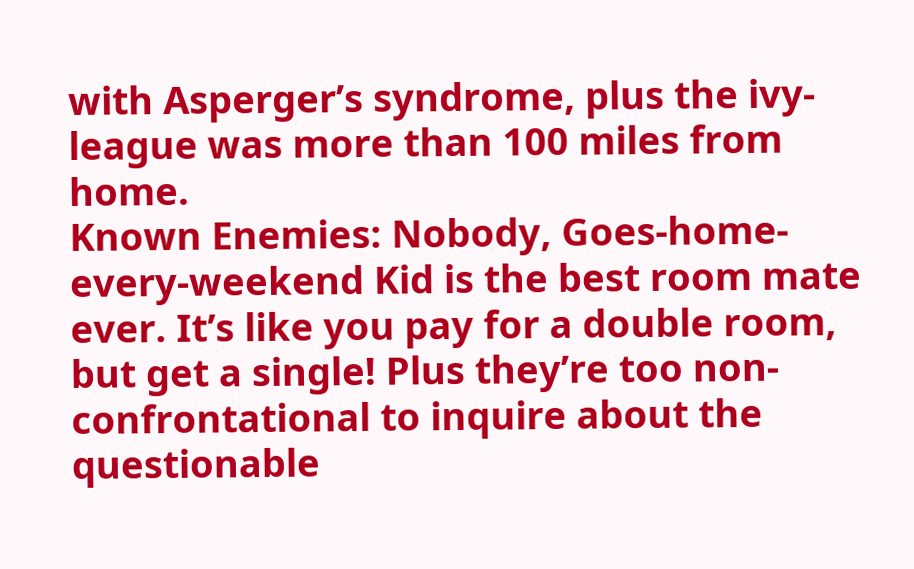with Asperger’s syndrome, plus the ivy-league was more than 100 miles from home.
Known Enemies: Nobody, Goes-home-every-weekend Kid is the best room mate ever. It’s like you pay for a double room, but get a single! Plus they’re too non-confrontational to inquire about the questionable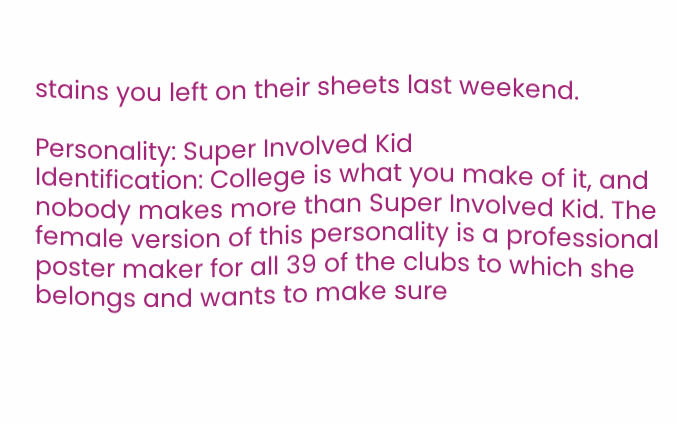stains you left on their sheets last weekend.

Personality: Super Involved Kid
Identification: College is what you make of it, and nobody makes more than Super Involved Kid. The female version of this personality is a professional poster maker for all 39 of the clubs to which she belongs and wants to make sure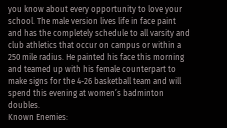you know about every opportunity to love your school. The male version lives life in face paint and has the completely schedule to all varsity and club athletics that occur on campus or within a 250 mile radius. He painted his face this morning and teamed up with his female counterpart to make signs for the 4-26 basketball team and will spend this evening at women’s badminton doubles.
Known Enemies: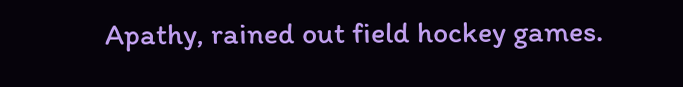Apathy, rained out field hockey games.